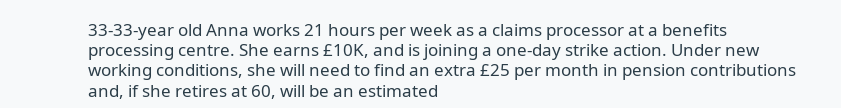33-33-year old Anna works 21 hours per week as a claims processor at a benefits processing centre. She earns £10K, and is joining a one-day strike action. Under new working conditions, she will need to find an extra £25 per month in pension contributions and, if she retires at 60, will be an estimated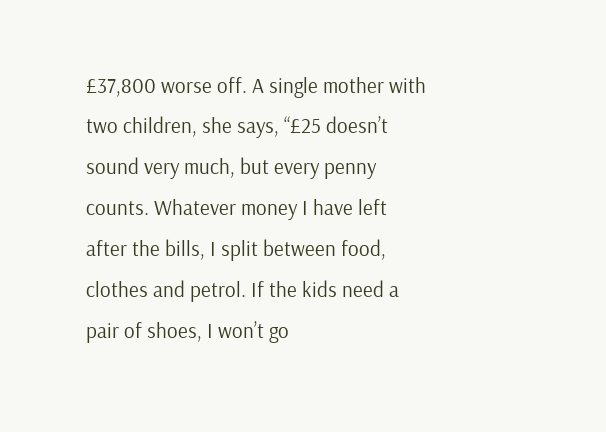£37,800 worse off. A single mother with two children, she says, “£25 doesn’t sound very much, but every penny counts. Whatever money I have left after the bills, I split between food, clothes and petrol. If the kids need a pair of shoes, I won’t go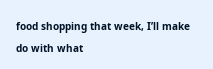food shopping that week, I’ll make do with what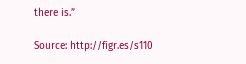there is.”

Source: http://figr.es/s110